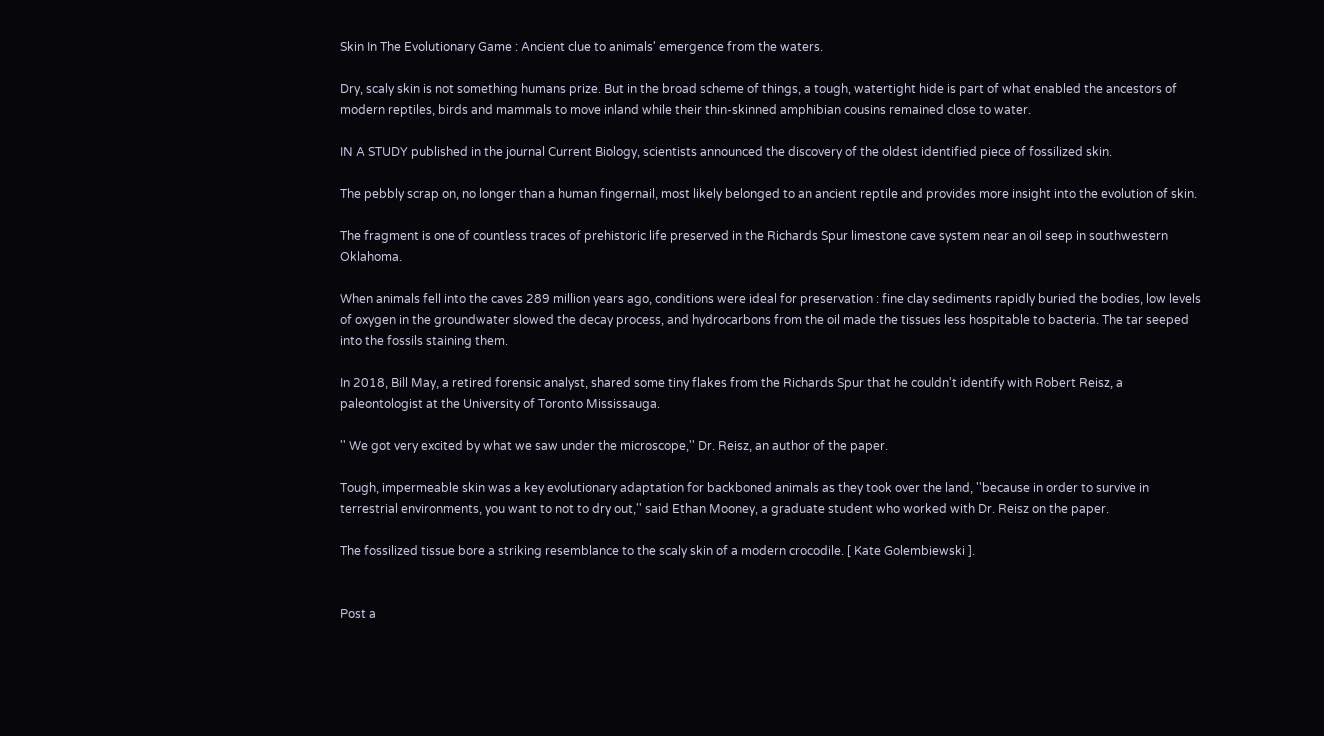Skin In The Evolutionary Game : Ancient clue to animals' emergence from the waters.

Dry, scaly skin is not something humans prize. But in the broad scheme of things, a tough, watertight hide is part of what enabled the ancestors of modern reptiles, birds and mammals to move inland while their thin-skinned amphibian cousins remained close to water.

IN A STUDY published in the journal Current Biology, scientists announced the discovery of the oldest identified piece of fossilized skin.

The pebbly scrap on, no longer than a human fingernail, most likely belonged to an ancient reptile and provides more insight into the evolution of skin.

The fragment is one of countless traces of prehistoric life preserved in the Richards Spur limestone cave system near an oil seep in southwestern Oklahoma.

When animals fell into the caves 289 million years ago, conditions were ideal for preservation : fine clay sediments rapidly buried the bodies, low levels of oxygen in the groundwater slowed the decay process, and hydrocarbons from the oil made the tissues less hospitable to bacteria. The tar seeped into the fossils staining them.

In 2018, Bill May, a retired forensic analyst, shared some tiny flakes from the Richards Spur that he couldn't identify with Robert Reisz, a paleontologist at the University of Toronto Mississauga.

'' We got very excited by what we saw under the microscope,'' Dr. Reisz, an author of the paper.

Tough, impermeable skin was a key evolutionary adaptation for backboned animals as they took over the land, ''because in order to survive in terrestrial environments, you want to not to dry out,'' said Ethan Mooney, a graduate student who worked with Dr. Reisz on the paper.

The fossilized tissue bore a striking resemblance to the scaly skin of a modern crocodile. [ Kate Golembiewski ].


Post a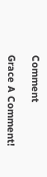Comment

Grace A Comment!